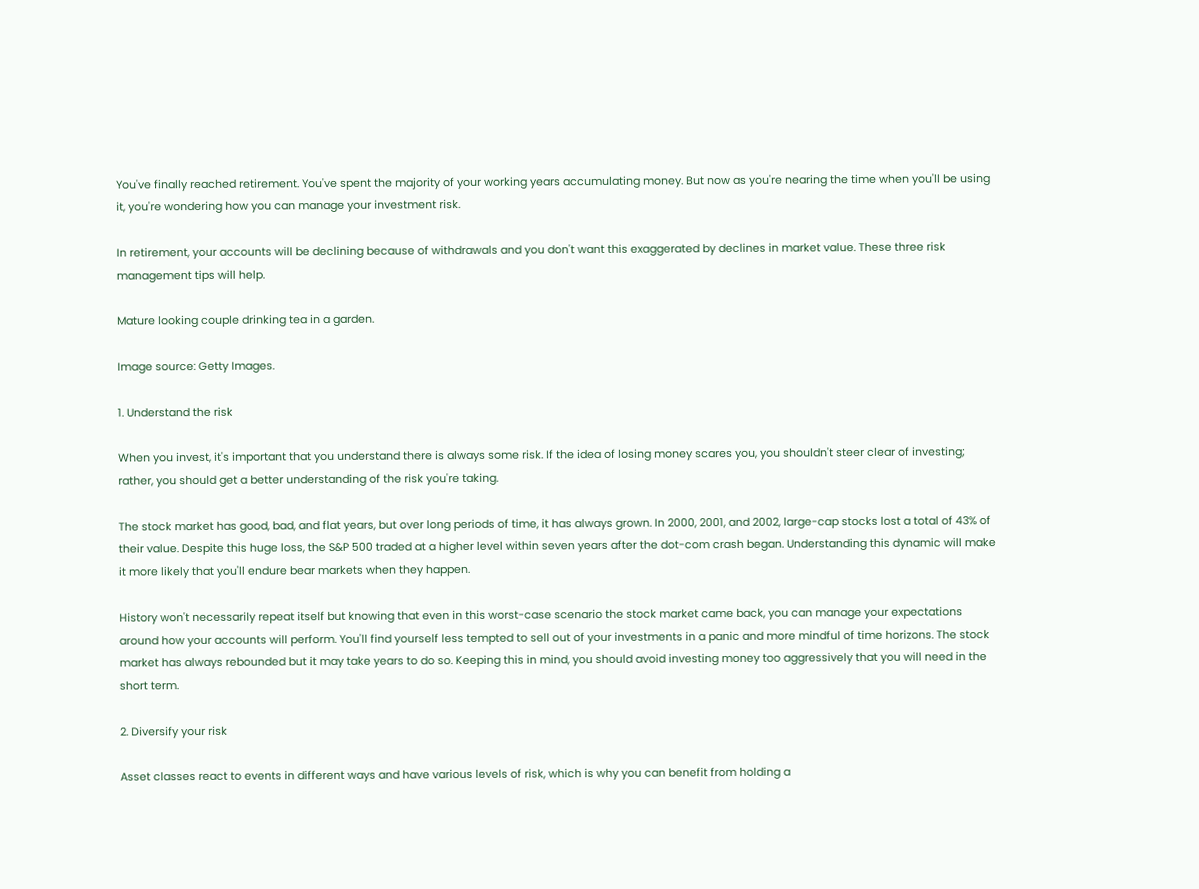You've finally reached retirement. You've spent the majority of your working years accumulating money. But now as you're nearing the time when you'll be using it, you're wondering how you can manage your investment risk.

In retirement, your accounts will be declining because of withdrawals and you don't want this exaggerated by declines in market value. These three risk management tips will help.

Mature looking couple drinking tea in a garden.

Image source: Getty Images.

1. Understand the risk

When you invest, it's important that you understand there is always some risk. If the idea of losing money scares you, you shouldn't steer clear of investing; rather, you should get a better understanding of the risk you're taking.

The stock market has good, bad, and flat years, but over long periods of time, it has always grown. In 2000, 2001, and 2002, large-cap stocks lost a total of 43% of their value. Despite this huge loss, the S&P 500 traded at a higher level within seven years after the dot-com crash began. Understanding this dynamic will make it more likely that you'll endure bear markets when they happen.

History won't necessarily repeat itself but knowing that even in this worst-case scenario the stock market came back, you can manage your expectations around how your accounts will perform. You'll find yourself less tempted to sell out of your investments in a panic and more mindful of time horizons. The stock market has always rebounded but it may take years to do so. Keeping this in mind, you should avoid investing money too aggressively that you will need in the short term.

2. Diversify your risk

Asset classes react to events in different ways and have various levels of risk, which is why you can benefit from holding a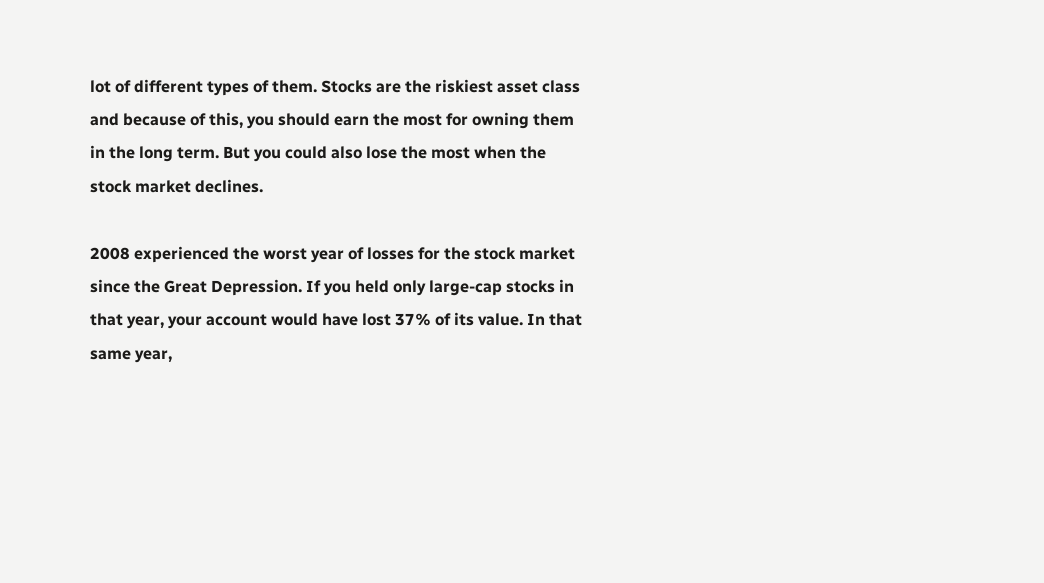lot of different types of them. Stocks are the riskiest asset class and because of this, you should earn the most for owning them in the long term. But you could also lose the most when the stock market declines.

2008 experienced the worst year of losses for the stock market since the Great Depression. If you held only large-cap stocks in that year, your account would have lost 37% of its value. In that same year,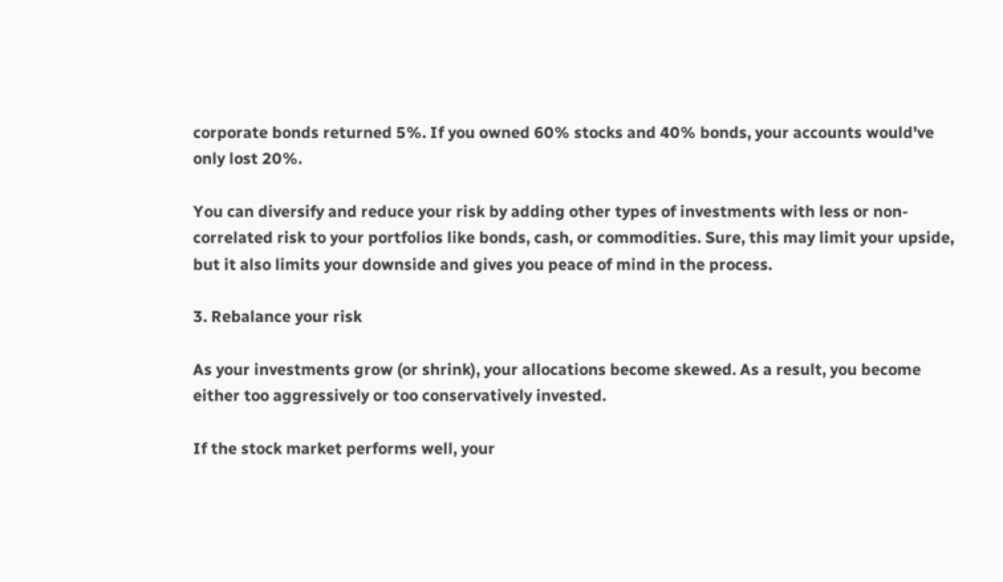corporate bonds returned 5%. If you owned 60% stocks and 40% bonds, your accounts would've only lost 20%.

You can diversify and reduce your risk by adding other types of investments with less or non-correlated risk to your portfolios like bonds, cash, or commodities. Sure, this may limit your upside, but it also limits your downside and gives you peace of mind in the process.

3. Rebalance your risk

As your investments grow (or shrink), your allocations become skewed. As a result, you become either too aggressively or too conservatively invested.

If the stock market performs well, your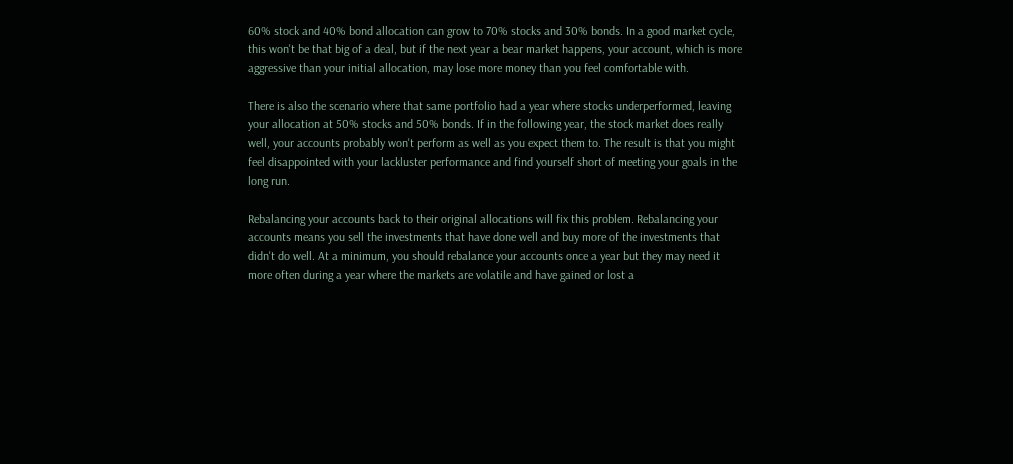60% stock and 40% bond allocation can grow to 70% stocks and 30% bonds. In a good market cycle, this won't be that big of a deal, but if the next year a bear market happens, your account, which is more aggressive than your initial allocation, may lose more money than you feel comfortable with.

There is also the scenario where that same portfolio had a year where stocks underperformed, leaving your allocation at 50% stocks and 50% bonds. If in the following year, the stock market does really well, your accounts probably won't perform as well as you expect them to. The result is that you might feel disappointed with your lackluster performance and find yourself short of meeting your goals in the long run.

Rebalancing your accounts back to their original allocations will fix this problem. Rebalancing your accounts means you sell the investments that have done well and buy more of the investments that didn't do well. At a minimum, you should rebalance your accounts once a year but they may need it more often during a year where the markets are volatile and have gained or lost a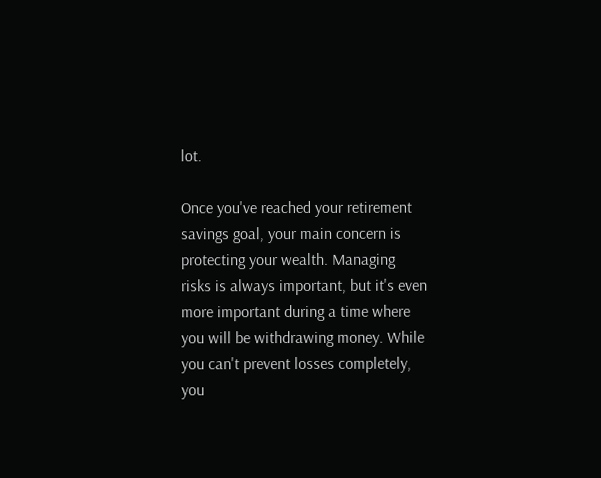lot.

Once you've reached your retirement savings goal, your main concern is protecting your wealth. Managing risks is always important, but it's even more important during a time where you will be withdrawing money. While you can't prevent losses completely, you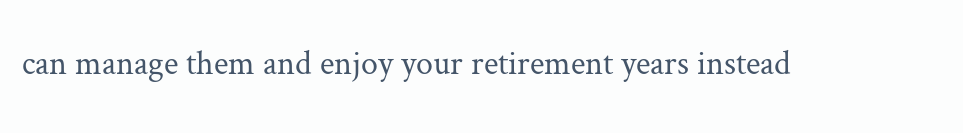can manage them and enjoy your retirement years instead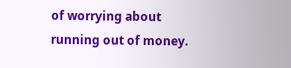of worrying about running out of money.